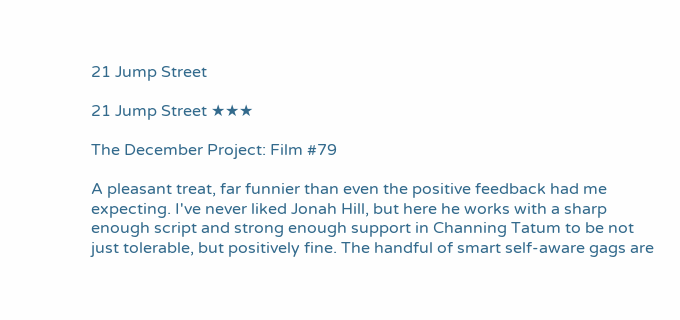21 Jump Street

21 Jump Street ★★★

The December Project: Film #79

A pleasant treat, far funnier than even the positive feedback had me expecting. I've never liked Jonah Hill, but here he works with a sharp enough script and strong enough support in Channing Tatum to be not just tolerable, but positively fine. The handful of smart self-aware gags are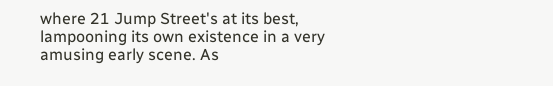where 21 Jump Street's at its best, lampooning its own existence in a very amusing early scene. As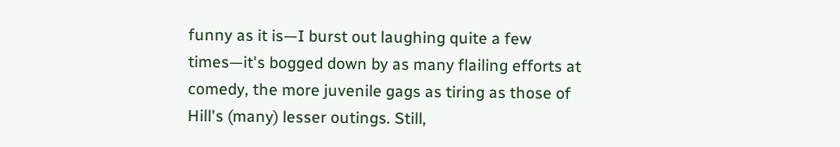funny as it is—I burst out laughing quite a few times—it's bogged down by as many flailing efforts at comedy, the more juvenile gags as tiring as those of Hill's (many) lesser outings. Still,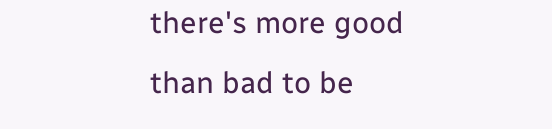there's more good than bad to be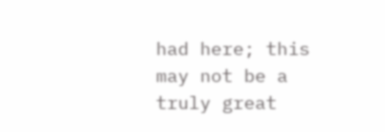had here; this may not be a truly great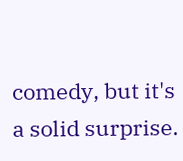comedy, but it's a solid surprise.